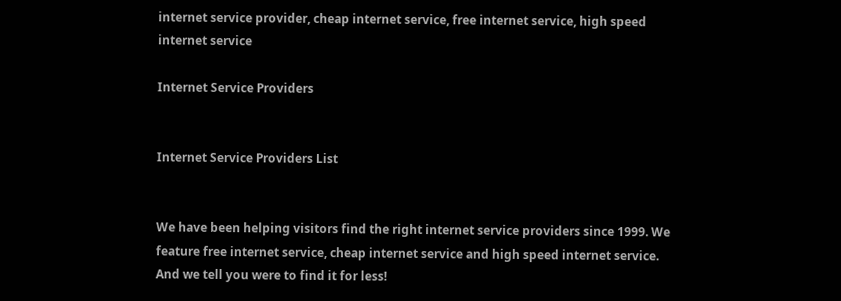internet service provider, cheap internet service, free internet service, high speed internet service

Internet Service Providers


Internet Service Providers List


We have been helping visitors find the right internet service providers since 1999. We feature free internet service, cheap internet service and high speed internet service. And we tell you were to find it for less!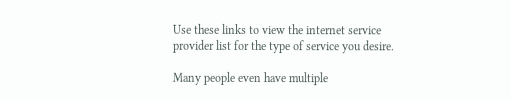Use these links to view the internet service provider list for the type of service you desire.

Many people even have multiple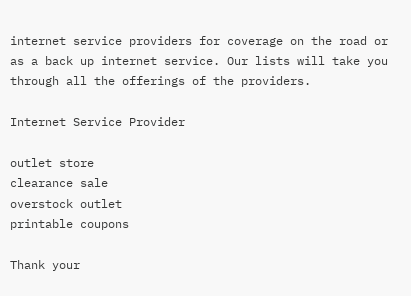internet service providers for coverage on the road or as a back up internet service. Our lists will take you through all the offerings of the providers.

Internet Service Provider

outlet store
clearance sale
overstock outlet
printable coupons

Thank your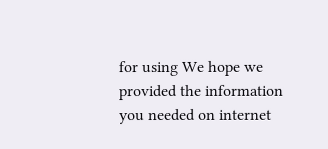for using We hope we provided the information you needed on internet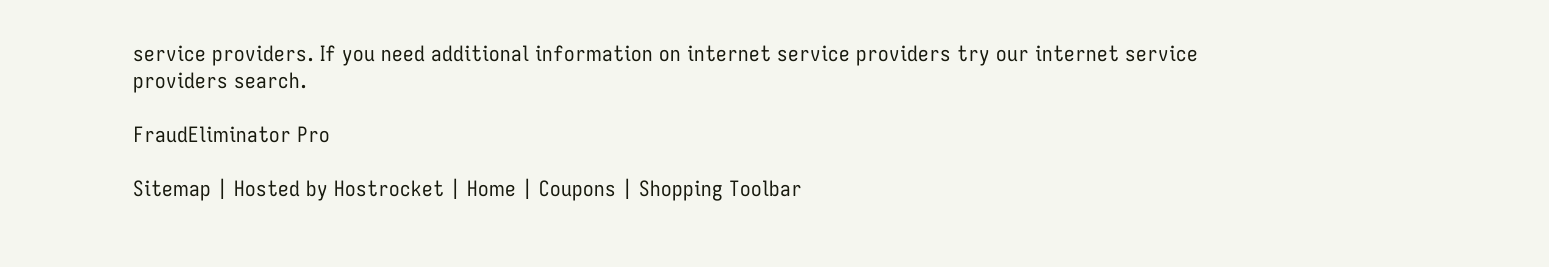service providers. If you need additional information on internet service providers try our internet service providers search.

FraudEliminator Pro

Sitemap | Hosted by Hostrocket | Home | Coupons | Shopping Toolbar